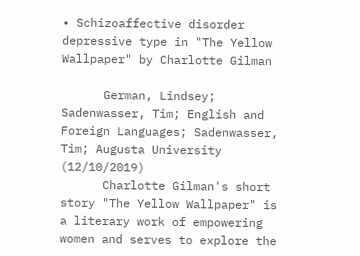• Schizoaffective disorder depressive type in "The Yellow Wallpaper" by Charlotte Gilman

      German, Lindsey; Sadenwasser, Tim; English and Foreign Languages; Sadenwasser, Tim; Augusta University (12/10/2019)
      Charlotte Gilman's short story "The Yellow Wallpaper" is a literary work of empowering women and serves to explore the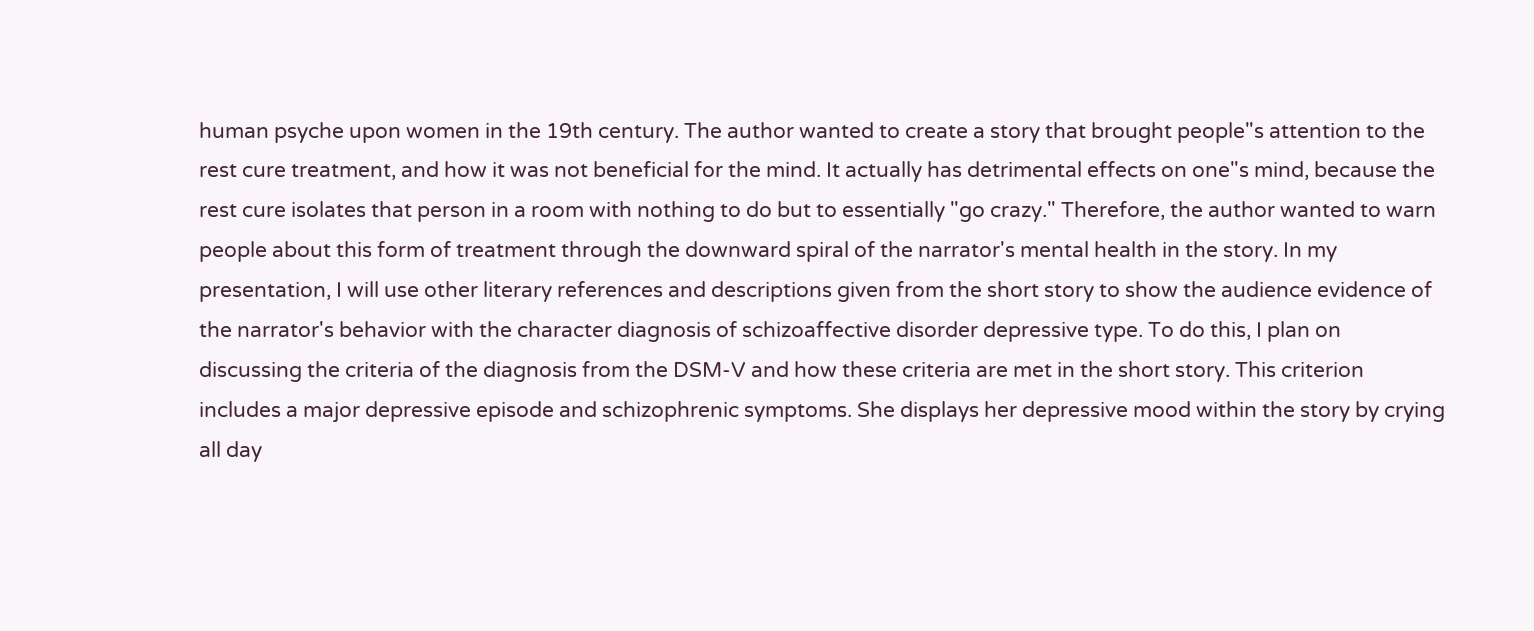human psyche upon women in the 19th century. The author wanted to create a story that brought people"s attention to the rest cure treatment, and how it was not beneficial for the mind. It actually has detrimental effects on one"s mind, because the rest cure isolates that person in a room with nothing to do but to essentially "go crazy." Therefore, the author wanted to warn people about this form of treatment through the downward spiral of the narrator's mental health in the story. In my presentation, I will use other literary references and descriptions given from the short story to show the audience evidence of the narrator's behavior with the character diagnosis of schizoaffective disorder depressive type. To do this, I plan on discussing the criteria of the diagnosis from the DSM-V and how these criteria are met in the short story. This criterion includes a major depressive episode and schizophrenic symptoms. She displays her depressive mood within the story by crying all day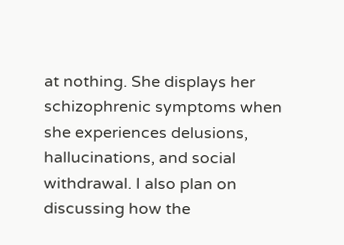at nothing. She displays her schizophrenic symptoms when she experiences delusions, hallucinations, and social withdrawal. I also plan on discussing how the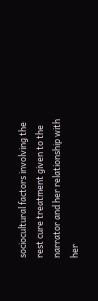sociocultural factors involving the rest cure treatment given to the narrator and her relationship with her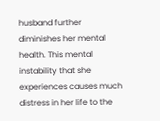husband further diminishes her mental health. This mental instability that she experiences causes much distress in her life to the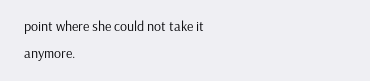point where she could not take it anymore.